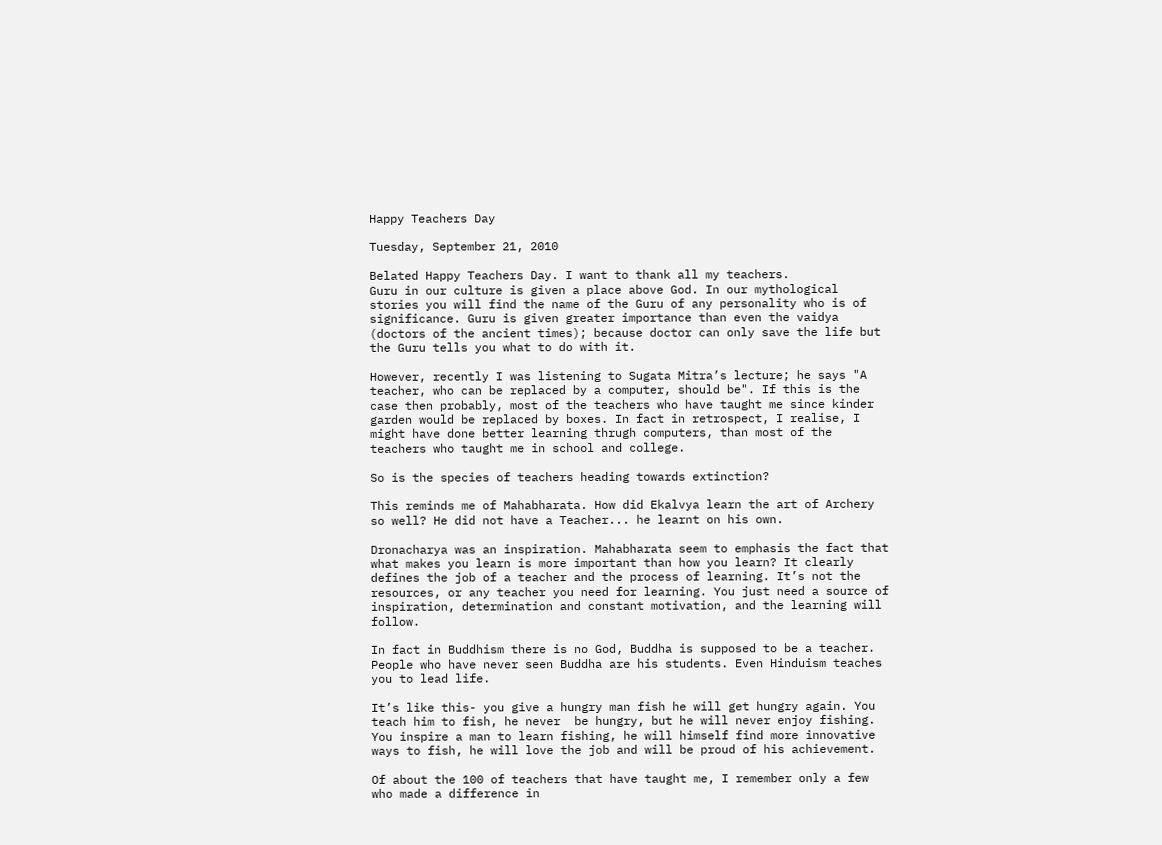Happy Teachers Day

Tuesday, September 21, 2010

Belated Happy Teachers Day. I want to thank all my teachers.
Guru in our culture is given a place above God. In our mythological stories you will find the name of the Guru of any personality who is of significance. Guru is given greater importance than even the vaidya (doctors of the ancient times); because doctor can only save the life but the Guru tells you what to do with it.

However, recently I was listening to Sugata Mitra’s lecture; he says "A teacher, who can be replaced by a computer, should be". If this is the case then probably, most of the teachers who have taught me since kinder garden would be replaced by boxes. In fact in retrospect, I realise, I might have done better learning thrugh computers, than most of the teachers who taught me in school and college.

So is the species of teachers heading towards extinction?

This reminds me of Mahabharata. How did Ekalvya learn the art of Archery so well? He did not have a Teacher... he learnt on his own.

Dronacharya was an inspiration. Mahabharata seem to emphasis the fact that what makes you learn is more important than how you learn? It clearly defines the job of a teacher and the process of learning. It’s not the resources, or any teacher you need for learning. You just need a source of inspiration, determination and constant motivation, and the learning will follow.

In fact in Buddhism there is no God, Buddha is supposed to be a teacher. People who have never seen Buddha are his students. Even Hinduism teaches you to lead life.

It’s like this- you give a hungry man fish he will get hungry again. You teach him to fish, he never  be hungry, but he will never enjoy fishing. You inspire a man to learn fishing, he will himself find more innovative ways to fish, he will love the job and will be proud of his achievement.

Of about the 100 of teachers that have taught me, I remember only a few who made a difference in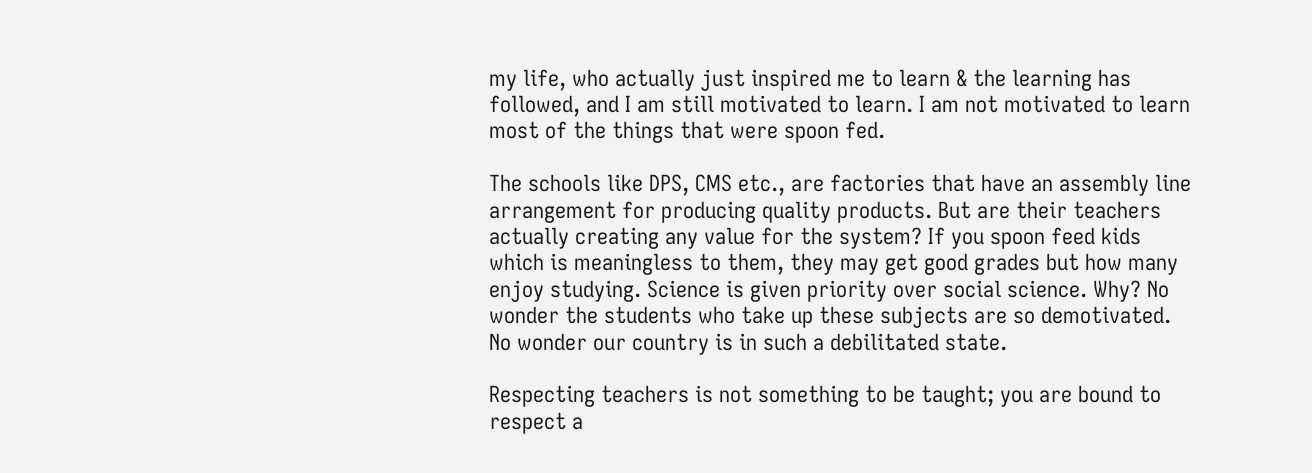my life, who actually just inspired me to learn & the learning has followed, and I am still motivated to learn. I am not motivated to learn most of the things that were spoon fed.

The schools like DPS, CMS etc., are factories that have an assembly line arrangement for producing quality products. But are their teachers actually creating any value for the system? If you spoon feed kids which is meaningless to them, they may get good grades but how many enjoy studying. Science is given priority over social science. Why? No wonder the students who take up these subjects are so demotivated. No wonder our country is in such a debilitated state.

Respecting teachers is not something to be taught; you are bound to respect a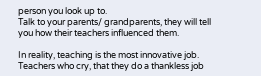person you look up to.
Talk to your parents/ grandparents, they will tell you how their teachers influenced them.

In reality, teaching is the most innovative job. Teachers who cry, that they do a thankless job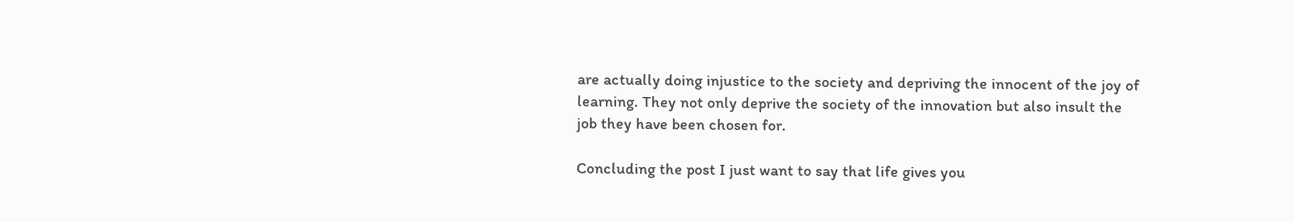are actually doing injustice to the society and depriving the innocent of the joy of learning. They not only deprive the society of the innovation but also insult the job they have been chosen for.

Concluding the post I just want to say that life gives you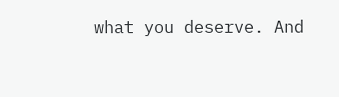what you deserve. And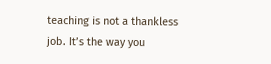teaching is not a thankless job. It’s the way you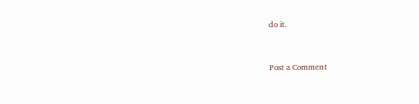do it.


Post a Comment